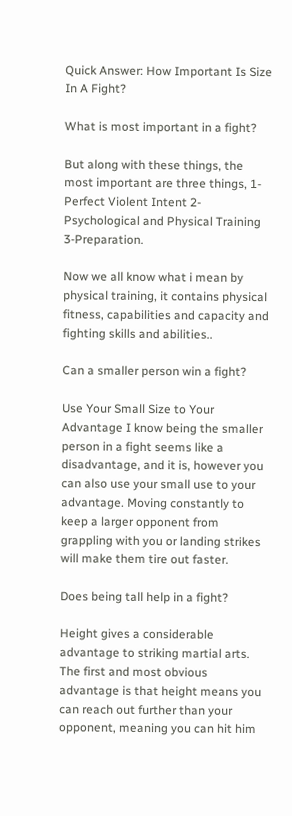Quick Answer: How Important Is Size In A Fight?

What is most important in a fight?

But along with these things, the most important are three things, 1-Perfect Violent Intent 2-Psychological and Physical Training 3-Preparation.

Now we all know what i mean by physical training, it contains physical fitness, capabilities and capacity and fighting skills and abilities..

Can a smaller person win a fight?

Use Your Small Size to Your Advantage I know being the smaller person in a fight seems like a disadvantage, and it is, however you can also use your small use to your advantage. Moving constantly to keep a larger opponent from grappling with you or landing strikes will make them tire out faster.

Does being tall help in a fight?

Height gives a considerable advantage to striking martial arts. The first and most obvious advantage is that height means you can reach out further than your opponent, meaning you can hit him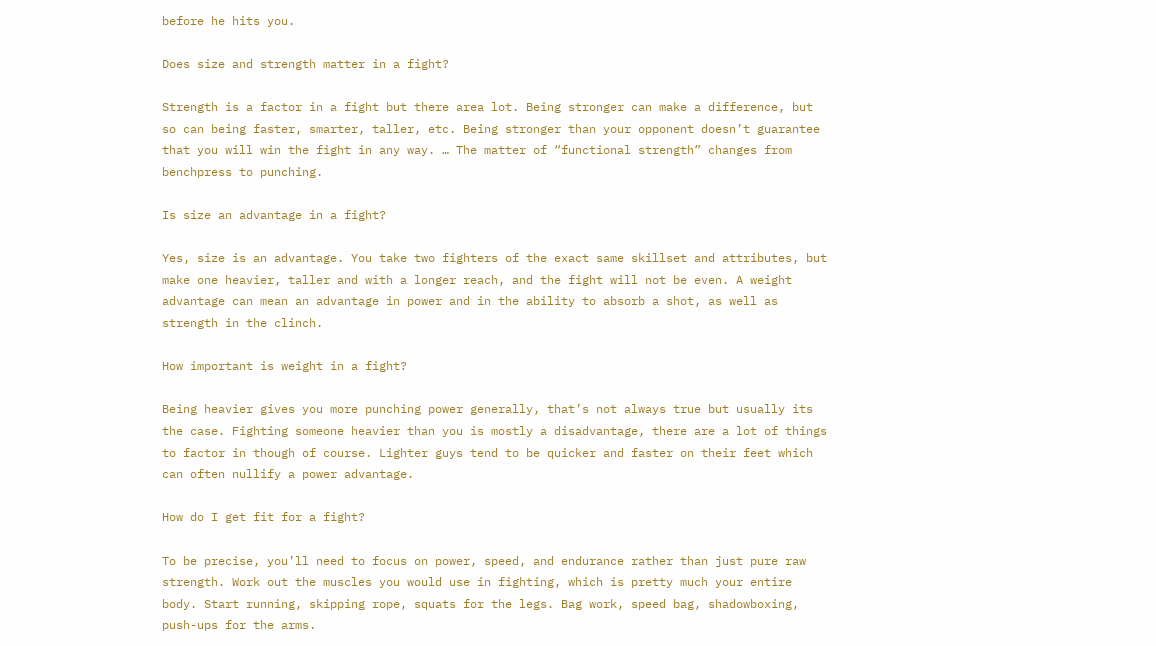before he hits you.

Does size and strength matter in a fight?

Strength is a factor in a fight but there area lot. Being stronger can make a difference, but so can being faster, smarter, taller, etc. Being stronger than your opponent doesn’t guarantee that you will win the fight in any way. … The matter of “functional strength” changes from benchpress to punching.

Is size an advantage in a fight?

Yes, size is an advantage. You take two fighters of the exact same skillset and attributes, but make one heavier, taller and with a longer reach, and the fight will not be even. A weight advantage can mean an advantage in power and in the ability to absorb a shot, as well as strength in the clinch.

How important is weight in a fight?

Being heavier gives you more punching power generally, that’s not always true but usually its the case. Fighting someone heavier than you is mostly a disadvantage, there are a lot of things to factor in though of course. Lighter guys tend to be quicker and faster on their feet which can often nullify a power advantage.

How do I get fit for a fight?

To be precise, you’ll need to focus on power, speed, and endurance rather than just pure raw strength. Work out the muscles you would use in fighting, which is pretty much your entire body. Start running, skipping rope, squats for the legs. Bag work, speed bag, shadowboxing, push-ups for the arms.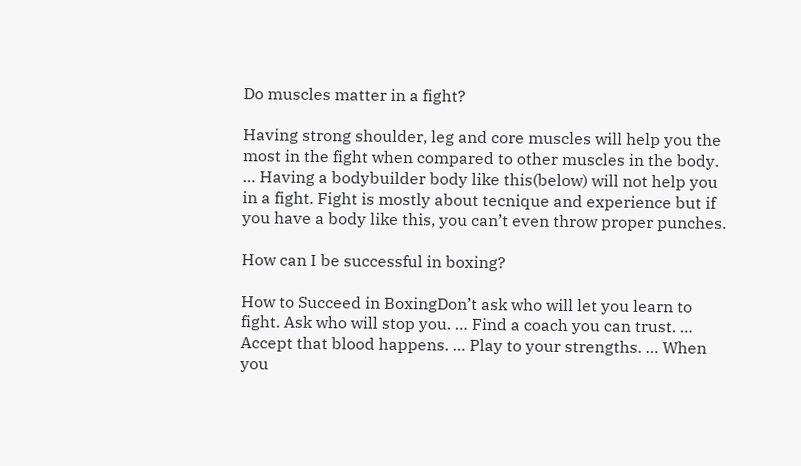Do muscles matter in a fight?

Having strong shoulder, leg and core muscles will help you the most in the fight when compared to other muscles in the body. … Having a bodybuilder body like this(below) will not help you in a fight. Fight is mostly about tecnique and experience but if you have a body like this, you can’t even throw proper punches.

How can I be successful in boxing?

How to Succeed in BoxingDon’t ask who will let you learn to fight. Ask who will stop you. … Find a coach you can trust. … Accept that blood happens. … Play to your strengths. … When you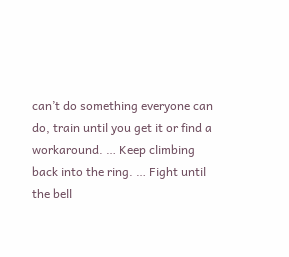can’t do something everyone can do, train until you get it or find a workaround. … Keep climbing back into the ring. … Fight until the bell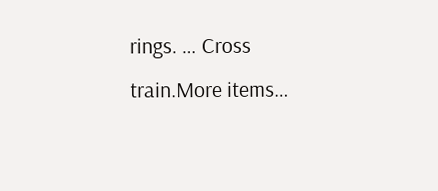rings. … Cross train.More items…